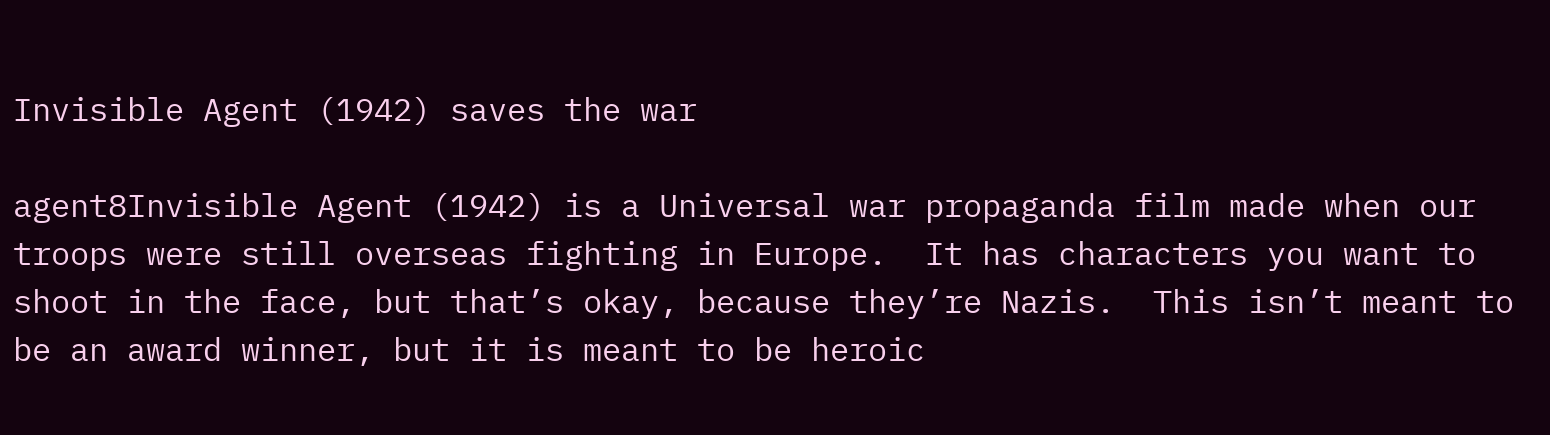Invisible Agent (1942) saves the war

agent8Invisible Agent (1942) is a Universal war propaganda film made when our troops were still overseas fighting in Europe.  It has characters you want to shoot in the face, but that’s okay, because they’re Nazis.  This isn’t meant to be an award winner, but it is meant to be heroic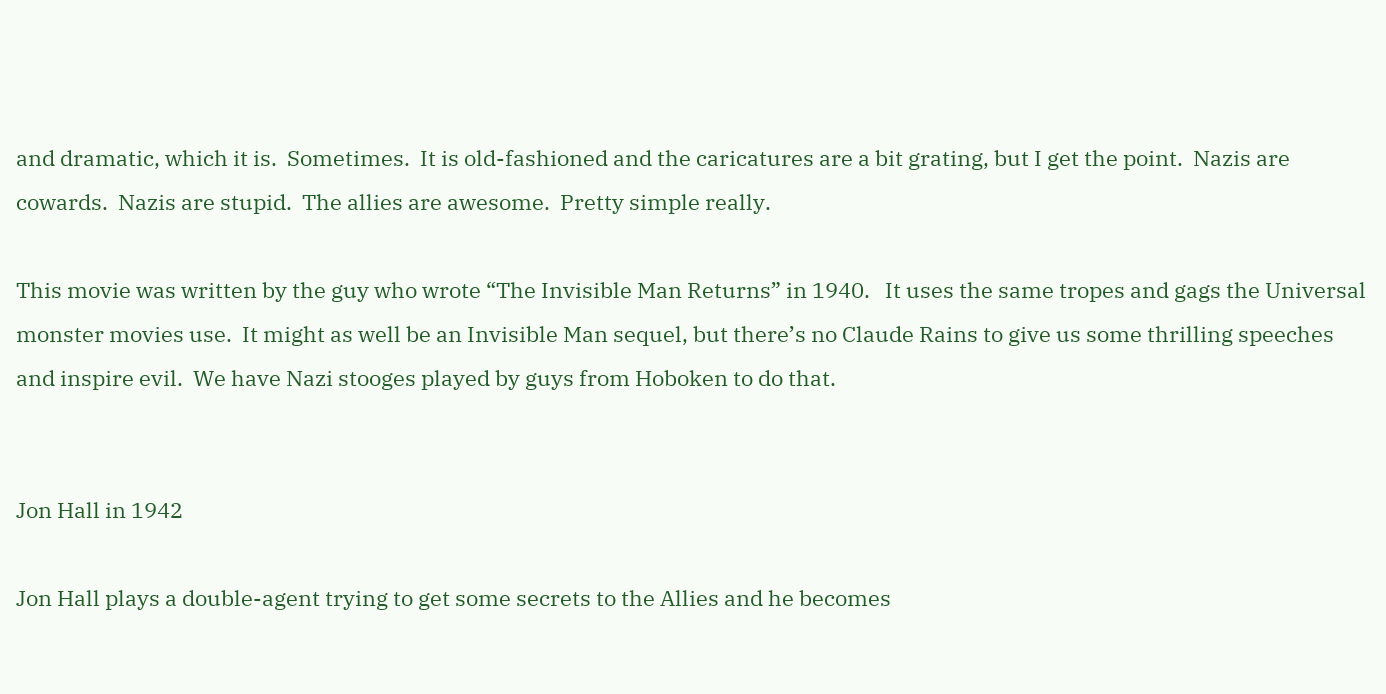and dramatic, which it is.  Sometimes.  It is old-fashioned and the caricatures are a bit grating, but I get the point.  Nazis are cowards.  Nazis are stupid.  The allies are awesome.  Pretty simple really.

This movie was written by the guy who wrote “The Invisible Man Returns” in 1940.   It uses the same tropes and gags the Universal monster movies use.  It might as well be an Invisible Man sequel, but there’s no Claude Rains to give us some thrilling speeches and inspire evil.  We have Nazi stooges played by guys from Hoboken to do that.


Jon Hall in 1942

Jon Hall plays a double-agent trying to get some secrets to the Allies and he becomes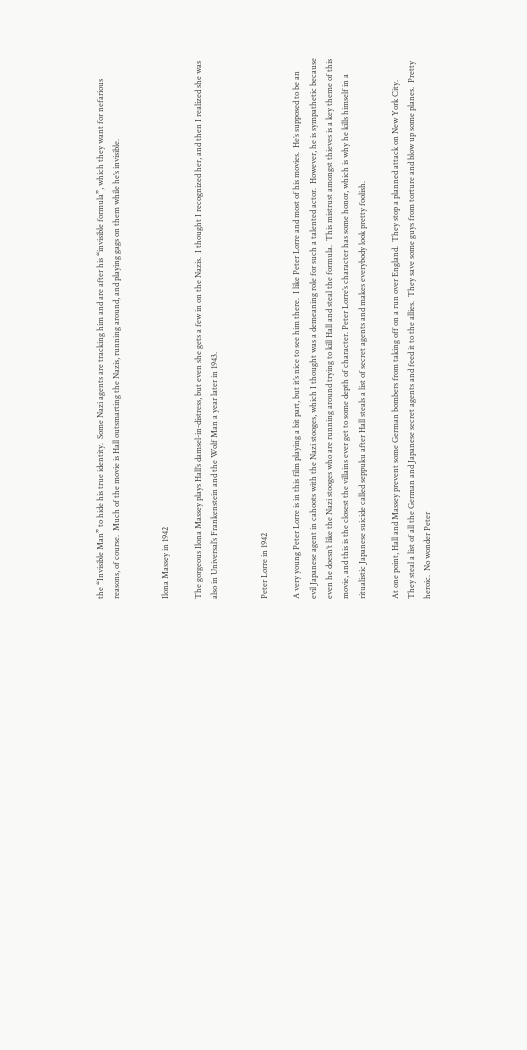the “Invisible Man” to hide his true identity.  Some Nazi agents are tracking him and are after his “invisible formula”, which they want for nefarious reasons, of course.  Much of the movie is Hall outsmarting the Nazis, running around, and playing gags on them while he’s invisible.


Ilona Massey in 1942

The gorgeous Ilona Massey plays Hall’s damsel-in-distress, but even she gets a few in on the Nazis.  I thought I recognized her, and then I realized she was also in Universal’s Frankenstein and the Wolf Man a year later in 1943.


Peter Lorre in 1942

A very young Peter Lorre is in this film playing a bit part, but it’s nice to see him there.  I like Peter Lorre and most of his movies.  He’s supposed to be an evil Japanese agent in cahoots with the Nazi stooges, which I thought was a demeaning role for such a talented actor.  However, he is sympathetic because even he doesn’t like the Nazi stooges who are running around trying to kill Hall and steal the formula.  This mistrust amongst thieves is a key theme of this movie, and this is the closest the villains ever get to some depth of character. Peter Lorre’s character has some honor, which is why he kills himself in a ritualistic Japanese suicide called seppuku after Hall steals a list of secret agents and makes everybody look pretty foolish.

At one point, Hall and Massey prevent some German bombers from taking off on a run over England.  They stop a planned attack on New York City.  They steal a list of all the German and Japanese secret agents and feed it to the allies.  They save some guys from torture and blow up some planes.  Pretty heroic.  No wonder Peter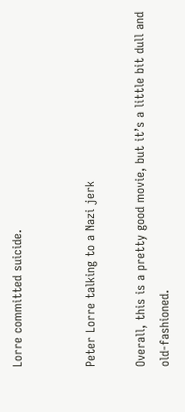Lorre committed suicide.


Peter Lorre talking to a Nazi jerk

Overall, this is a pretty good movie, but it’s a little bit dull and old-fashioned.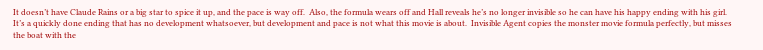It doesn’t have Claude Rains or a big star to spice it up, and the pace is way off.  Also, the formula wears off and Hall reveals he’s no longer invisible so he can have his happy ending with his girl.  It’s a quickly done ending that has no development whatsoever, but development and pace is not what this movie is about.  Invisible Agent copies the monster movie formula perfectly, but misses the boat with the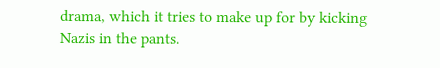drama, which it tries to make up for by kicking Nazis in the pants.